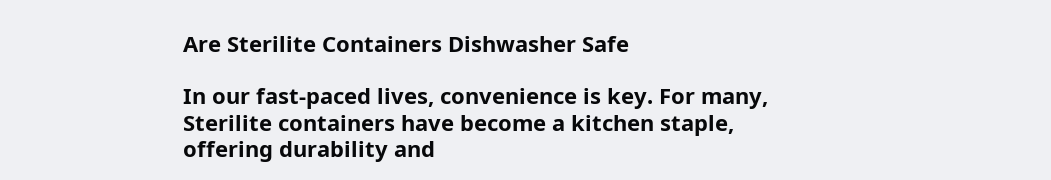Are Sterilite Containers Dishwasher Safe

In our fast-paced lives, convenience is key. For many, Sterilite containers have become a kitchen staple, offering durability and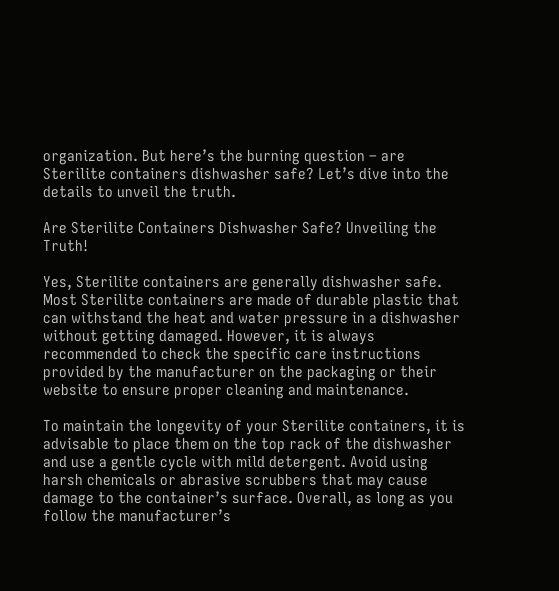organization. But here’s the burning question – are Sterilite containers dishwasher safe? Let’s dive into the details to unveil the truth.

Are Sterilite Containers Dishwasher Safe? Unveiling the Truth!

Yes, Sterilite containers are generally dishwasher safe. Most Sterilite containers are made of durable plastic that can withstand the heat and water pressure in a dishwasher without getting damaged. However, it is always recommended to check the specific care instructions provided by the manufacturer on the packaging or their website to ensure proper cleaning and maintenance.

To maintain the longevity of your Sterilite containers, it is advisable to place them on the top rack of the dishwasher and use a gentle cycle with mild detergent. Avoid using harsh chemicals or abrasive scrubbers that may cause damage to the container’s surface. Overall, as long as you follow the manufacturer’s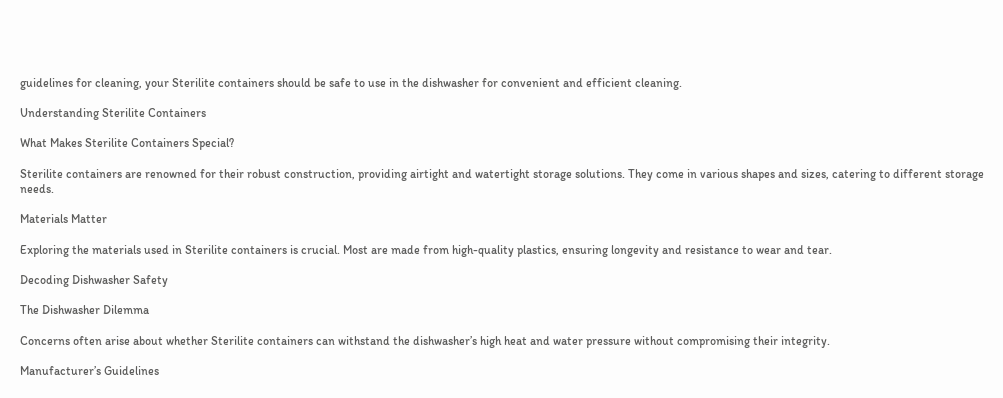guidelines for cleaning, your Sterilite containers should be safe to use in the dishwasher for convenient and efficient cleaning.

Understanding Sterilite Containers

What Makes Sterilite Containers Special?

Sterilite containers are renowned for their robust construction, providing airtight and watertight storage solutions. They come in various shapes and sizes, catering to different storage needs.

Materials Matter

Exploring the materials used in Sterilite containers is crucial. Most are made from high-quality plastics, ensuring longevity and resistance to wear and tear.

Decoding Dishwasher Safety

The Dishwasher Dilemma

Concerns often arise about whether Sterilite containers can withstand the dishwasher’s high heat and water pressure without compromising their integrity.

Manufacturer’s Guidelines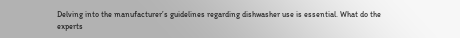Delving into the manufacturer’s guidelines regarding dishwasher use is essential. What do the experts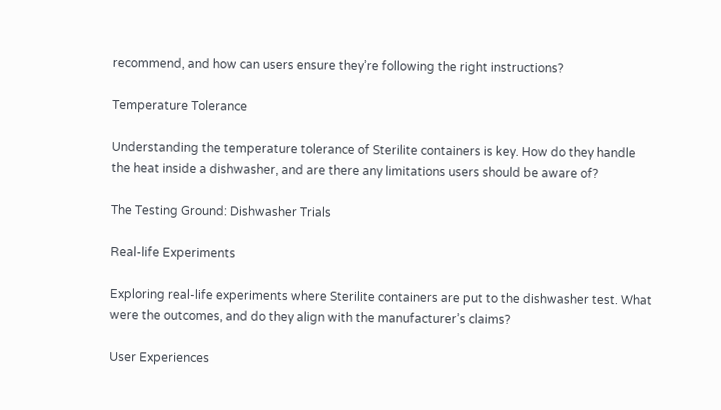recommend, and how can users ensure they’re following the right instructions?

Temperature Tolerance

Understanding the temperature tolerance of Sterilite containers is key. How do they handle the heat inside a dishwasher, and are there any limitations users should be aware of?

The Testing Ground: Dishwasher Trials

Real-life Experiments

Exploring real-life experiments where Sterilite containers are put to the dishwasher test. What were the outcomes, and do they align with the manufacturer’s claims?

User Experiences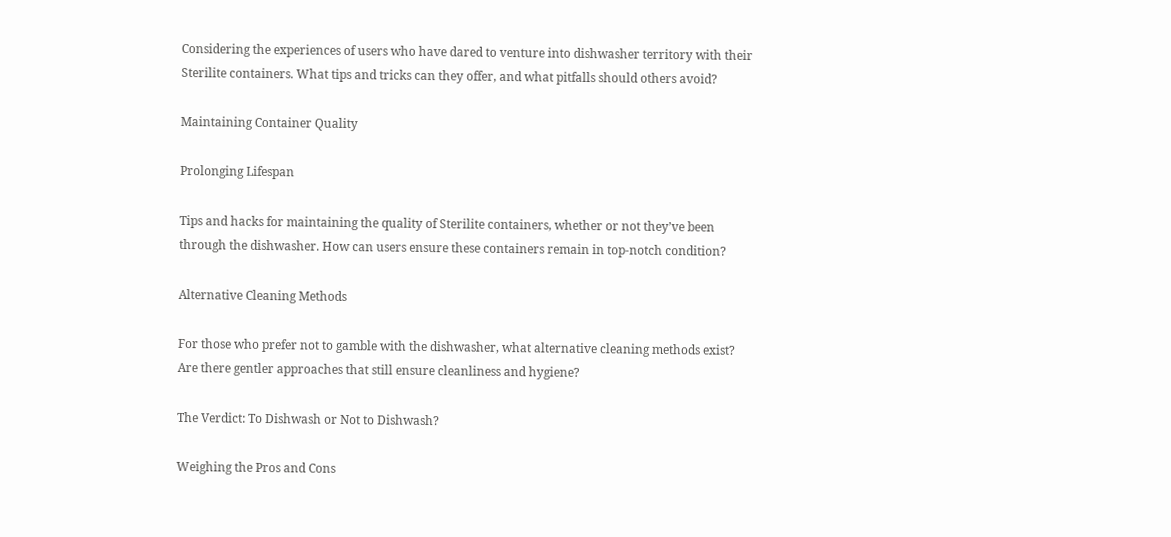Considering the experiences of users who have dared to venture into dishwasher territory with their Sterilite containers. What tips and tricks can they offer, and what pitfalls should others avoid?

Maintaining Container Quality

Prolonging Lifespan

Tips and hacks for maintaining the quality of Sterilite containers, whether or not they’ve been through the dishwasher. How can users ensure these containers remain in top-notch condition?

Alternative Cleaning Methods

For those who prefer not to gamble with the dishwasher, what alternative cleaning methods exist? Are there gentler approaches that still ensure cleanliness and hygiene?

The Verdict: To Dishwash or Not to Dishwash?

Weighing the Pros and Cons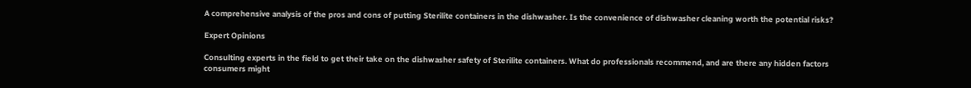A comprehensive analysis of the pros and cons of putting Sterilite containers in the dishwasher. Is the convenience of dishwasher cleaning worth the potential risks?

Expert Opinions

Consulting experts in the field to get their take on the dishwasher safety of Sterilite containers. What do professionals recommend, and are there any hidden factors consumers might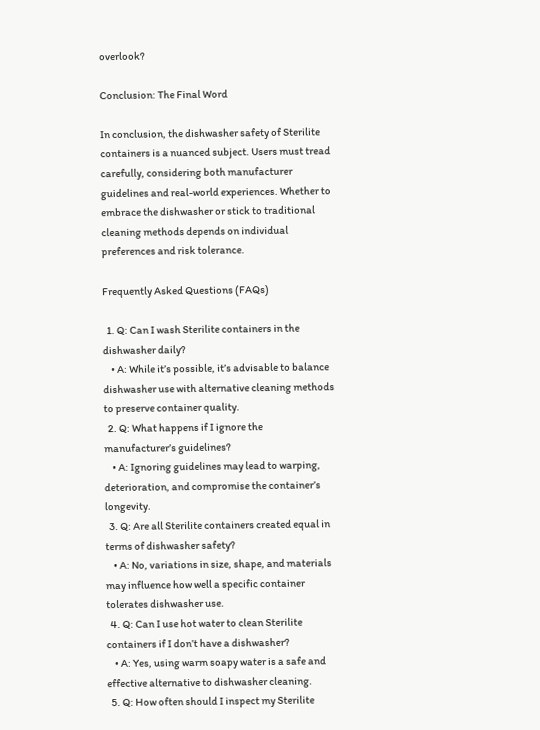overlook?

Conclusion: The Final Word

In conclusion, the dishwasher safety of Sterilite containers is a nuanced subject. Users must tread carefully, considering both manufacturer guidelines and real-world experiences. Whether to embrace the dishwasher or stick to traditional cleaning methods depends on individual preferences and risk tolerance.

Frequently Asked Questions (FAQs)

  1. Q: Can I wash Sterilite containers in the dishwasher daily?
    • A: While it’s possible, it’s advisable to balance dishwasher use with alternative cleaning methods to preserve container quality.
  2. Q: What happens if I ignore the manufacturer’s guidelines?
    • A: Ignoring guidelines may lead to warping, deterioration, and compromise the container’s longevity.
  3. Q: Are all Sterilite containers created equal in terms of dishwasher safety?
    • A: No, variations in size, shape, and materials may influence how well a specific container tolerates dishwasher use.
  4. Q: Can I use hot water to clean Sterilite containers if I don’t have a dishwasher?
    • A: Yes, using warm soapy water is a safe and effective alternative to dishwasher cleaning.
  5. Q: How often should I inspect my Sterilite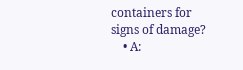containers for signs of damage?
    • A: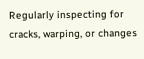Regularly inspecting for cracks, warping, or changes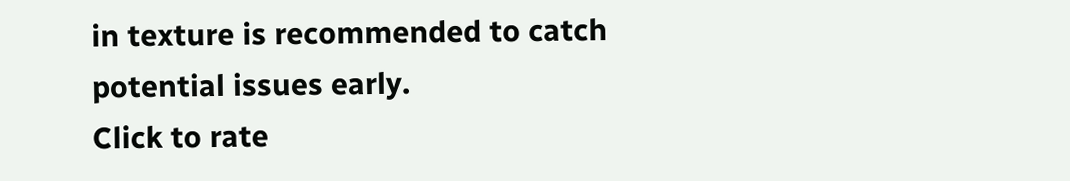in texture is recommended to catch potential issues early.
Click to rate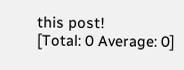this post!
[Total: 0 Average: 0]